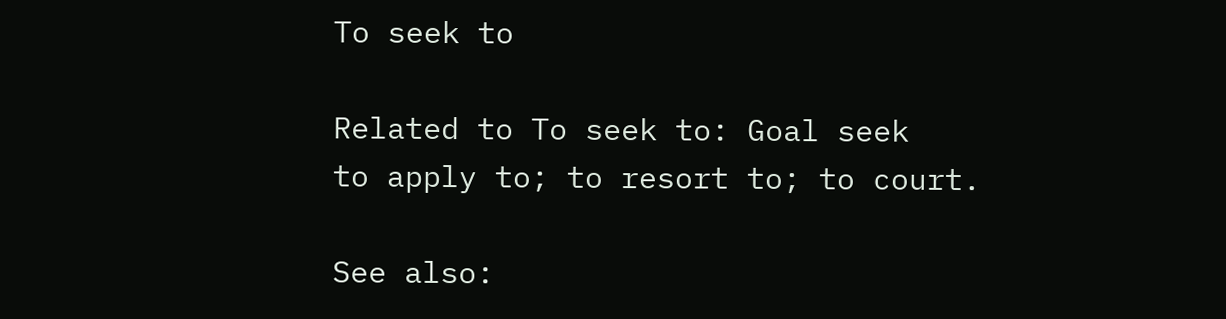To seek to

Related to To seek to: Goal seek
to apply to; to resort to; to court.

See also: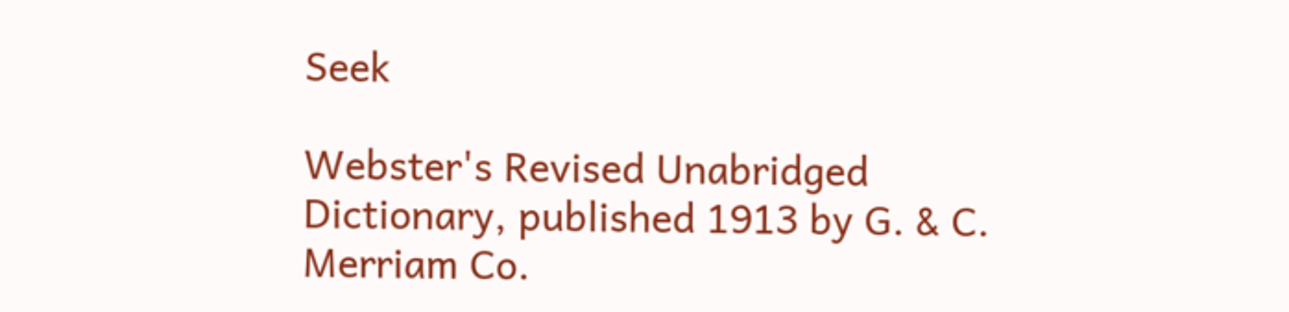Seek

Webster's Revised Unabridged Dictionary, published 1913 by G. & C. Merriam Co.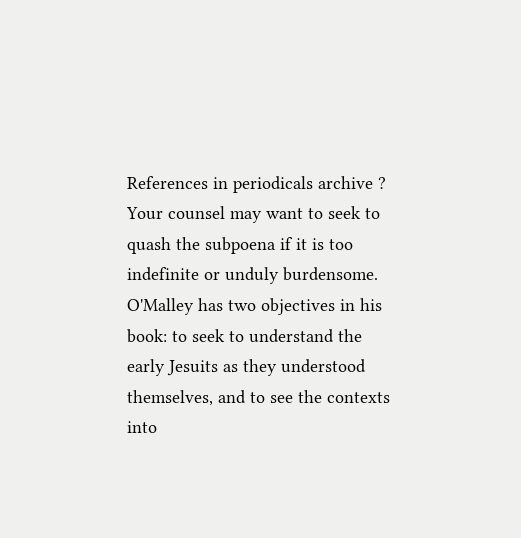References in periodicals archive ?
Your counsel may want to seek to quash the subpoena if it is too indefinite or unduly burdensome.
O'Malley has two objectives in his book: to seek to understand the early Jesuits as they understood themselves, and to see the contexts into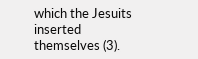which the Jesuits inserted themselves (3).